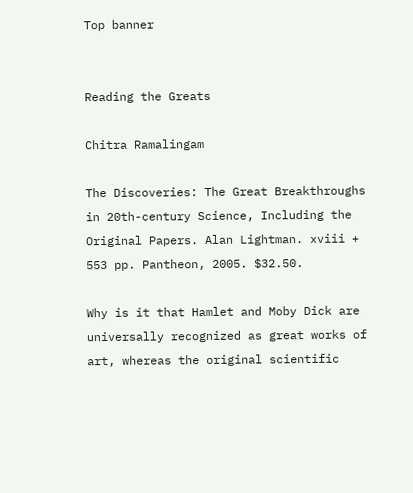Top banner


Reading the Greats

Chitra Ramalingam

The Discoveries: The Great Breakthroughs in 20th-century Science, Including the Original Papers. Alan Lightman. xviii + 553 pp. Pantheon, 2005. $32.50.

Why is it that Hamlet and Moby Dick are universally recognized as great works of art, whereas the original scientific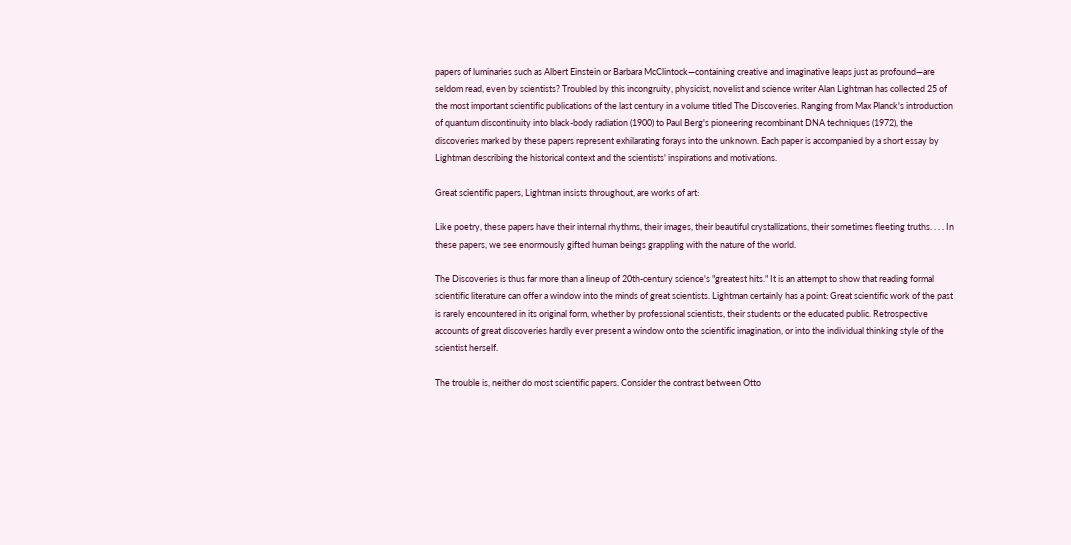papers of luminaries such as Albert Einstein or Barbara McClintock—containing creative and imaginative leaps just as profound—are seldom read, even by scientists? Troubled by this incongruity, physicist, novelist and science writer Alan Lightman has collected 25 of the most important scientific publications of the last century in a volume titled The Discoveries. Ranging from Max Planck's introduction of quantum discontinuity into black-body radiation (1900) to Paul Berg's pioneering recombinant DNA techniques (1972), the discoveries marked by these papers represent exhilarating forays into the unknown. Each paper is accompanied by a short essay by Lightman describing the historical context and the scientists' inspirations and motivations.

Great scientific papers, Lightman insists throughout, are works of art:

Like poetry, these papers have their internal rhythms, their images, their beautiful crystallizations, their sometimes fleeting truths. . . . In these papers, we see enormously gifted human beings grappling with the nature of the world.

The Discoveries is thus far more than a lineup of 20th-century science's "greatest hits." It is an attempt to show that reading formal scientific literature can offer a window into the minds of great scientists. Lightman certainly has a point: Great scientific work of the past is rarely encountered in its original form, whether by professional scientists, their students or the educated public. Retrospective accounts of great discoveries hardly ever present a window onto the scientific imagination, or into the individual thinking style of the scientist herself.

The trouble is, neither do most scientific papers. Consider the contrast between Otto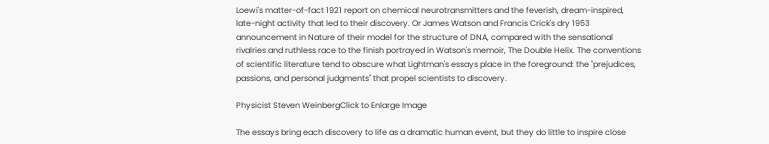Loewi's matter-of-fact 1921 report on chemical neurotransmitters and the feverish, dream-inspired, late-night activity that led to their discovery. Or James Watson and Francis Crick's dry 1953 announcement in Nature of their model for the structure of DNA, compared with the sensational rivalries and ruthless race to the finish portrayed in Watson's memoir, The Double Helix. The conventions of scientific literature tend to obscure what Lightman's essays place in the foreground: the "prejudices, passions, and personal judgments" that propel scientists to discovery.

Physicist Steven WeinbergClick to Enlarge Image

The essays bring each discovery to life as a dramatic human event, but they do little to inspire close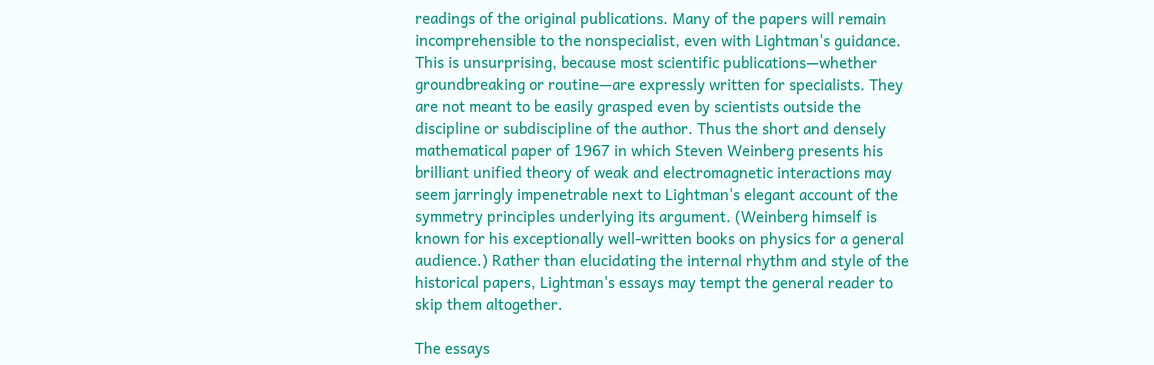readings of the original publications. Many of the papers will remain incomprehensible to the nonspecialist, even with Lightman's guidance. This is unsurprising, because most scientific publications—whether groundbreaking or routine—are expressly written for specialists. They are not meant to be easily grasped even by scientists outside the discipline or subdiscipline of the author. Thus the short and densely mathematical paper of 1967 in which Steven Weinberg presents his brilliant unified theory of weak and electromagnetic interactions may seem jarringly impenetrable next to Lightman's elegant account of the symmetry principles underlying its argument. (Weinberg himself is known for his exceptionally well-written books on physics for a general audience.) Rather than elucidating the internal rhythm and style of the historical papers, Lightman's essays may tempt the general reader to skip them altogether.

The essays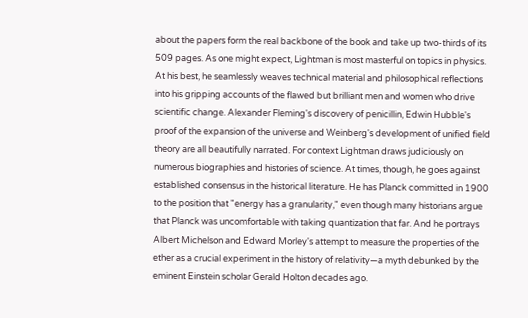about the papers form the real backbone of the book and take up two-thirds of its 509 pages. As one might expect, Lightman is most masterful on topics in physics. At his best, he seamlessly weaves technical material and philosophical reflections into his gripping accounts of the flawed but brilliant men and women who drive scientific change. Alexander Fleming's discovery of penicillin, Edwin Hubble's proof of the expansion of the universe and Weinberg's development of unified field theory are all beautifully narrated. For context Lightman draws judiciously on numerous biographies and histories of science. At times, though, he goes against established consensus in the historical literature. He has Planck committed in 1900 to the position that "energy has a granularity," even though many historians argue that Planck was uncomfortable with taking quantization that far. And he portrays Albert Michelson and Edward Morley's attempt to measure the properties of the ether as a crucial experiment in the history of relativity—a myth debunked by the eminent Einstein scholar Gerald Holton decades ago.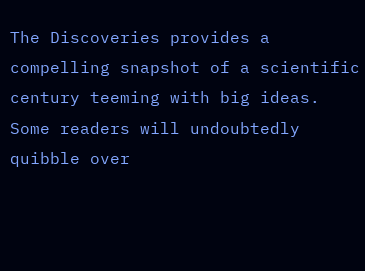The Discoveries provides a compelling snapshot of a scientific century teeming with big ideas. Some readers will undoubtedly quibble over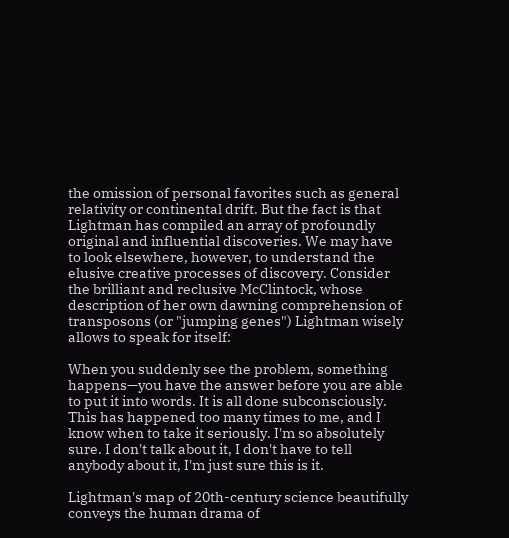the omission of personal favorites such as general relativity or continental drift. But the fact is that Lightman has compiled an array of profoundly original and influential discoveries. We may have to look elsewhere, however, to understand the elusive creative processes of discovery. Consider the brilliant and reclusive McClintock, whose description of her own dawning comprehension of transposons (or "jumping genes") Lightman wisely allows to speak for itself:

When you suddenly see the problem, something happens—you have the answer before you are able to put it into words. It is all done subconsciously. This has happened too many times to me, and I know when to take it seriously. I'm so absolutely sure. I don't talk about it, I don't have to tell anybody about it, I'm just sure this is it.

Lightman's map of 20th-century science beautifully conveys the human drama of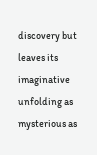discovery but leaves its imaginative unfolding as mysterious as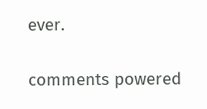ever.

comments powered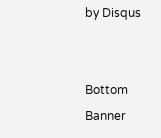by Disqus


Bottom Banner